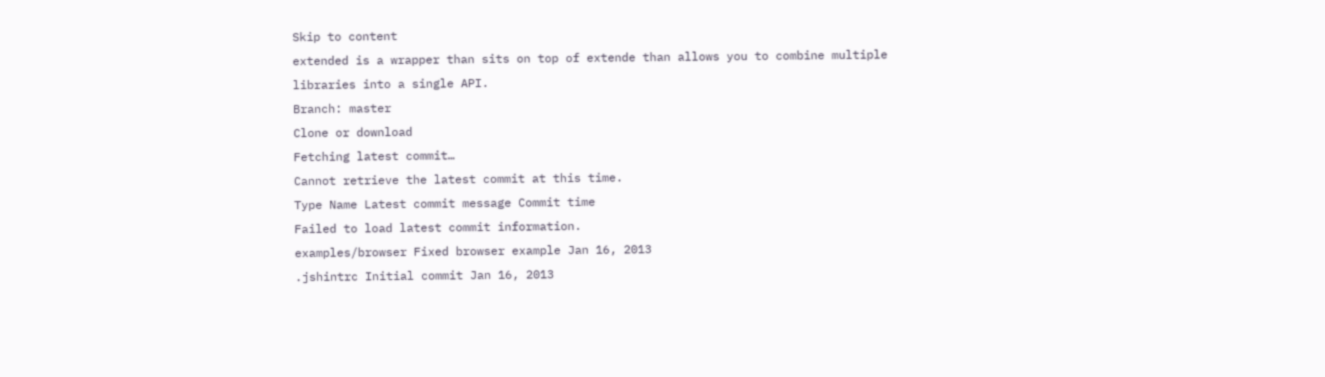Skip to content
extended is a wrapper than sits on top of extende than allows you to combine multiple libraries into a single API.
Branch: master
Clone or download
Fetching latest commit…
Cannot retrieve the latest commit at this time.
Type Name Latest commit message Commit time
Failed to load latest commit information.
examples/browser Fixed browser example Jan 16, 2013
.jshintrc Initial commit Jan 16, 2013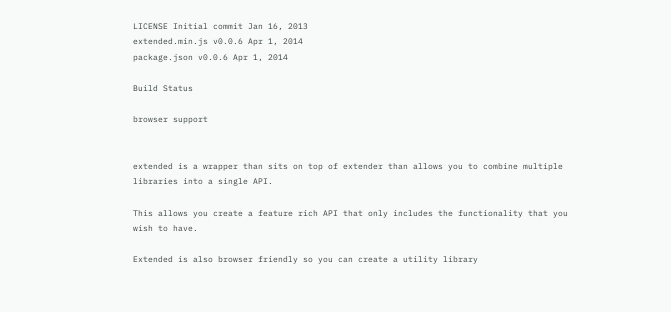LICENSE Initial commit Jan 16, 2013
extended.min.js v0.0.6 Apr 1, 2014
package.json v0.0.6 Apr 1, 2014

Build Status

browser support


extended is a wrapper than sits on top of extender than allows you to combine multiple libraries into a single API.

This allows you create a feature rich API that only includes the functionality that you wish to have.

Extended is also browser friendly so you can create a utility library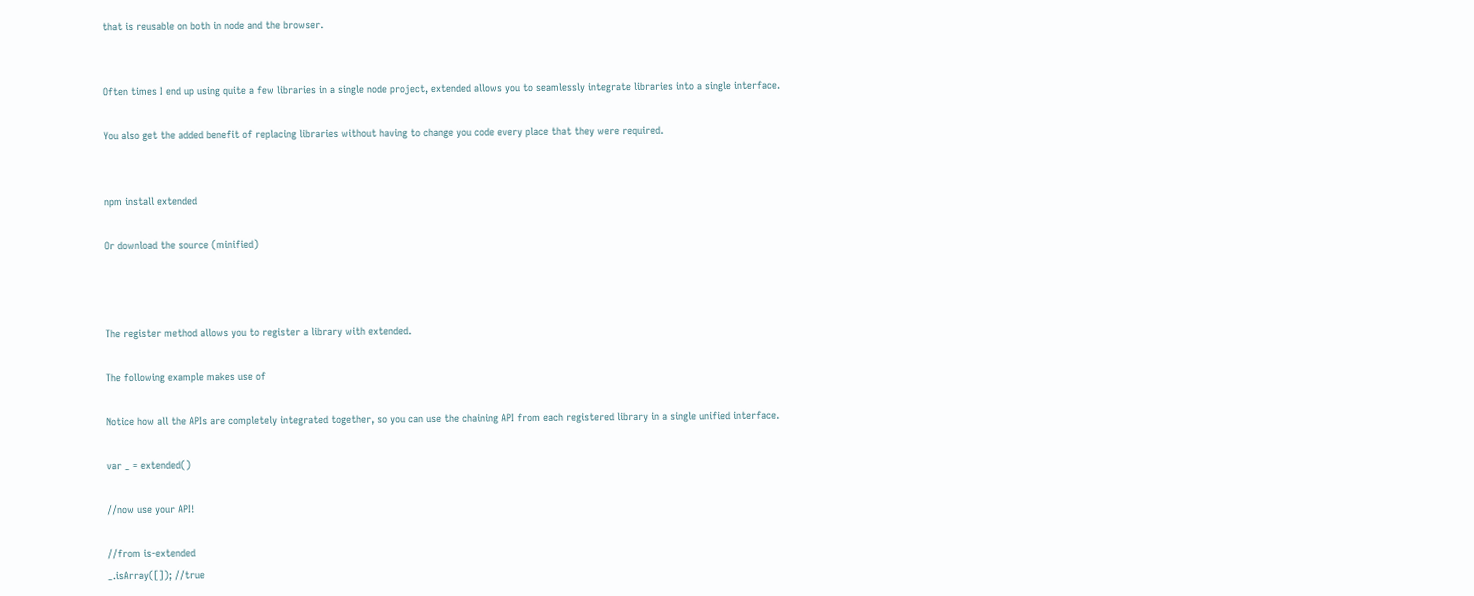that is reusable on both in node and the browser.


Often times I end up using quite a few libraries in a single node project, extended allows you to seamlessly integrate libraries into a single interface.

You also get the added benefit of replacing libraries without having to change you code every place that they were required.


npm install extended

Or download the source (minified)



The register method allows you to register a library with extended.

The following example makes use of

Notice how all the APIs are completely integrated together, so you can use the chaining API from each registered library in a single unified interface.

var _ = extended()

//now use your API!

//from is-extended
_.isArray([]); //true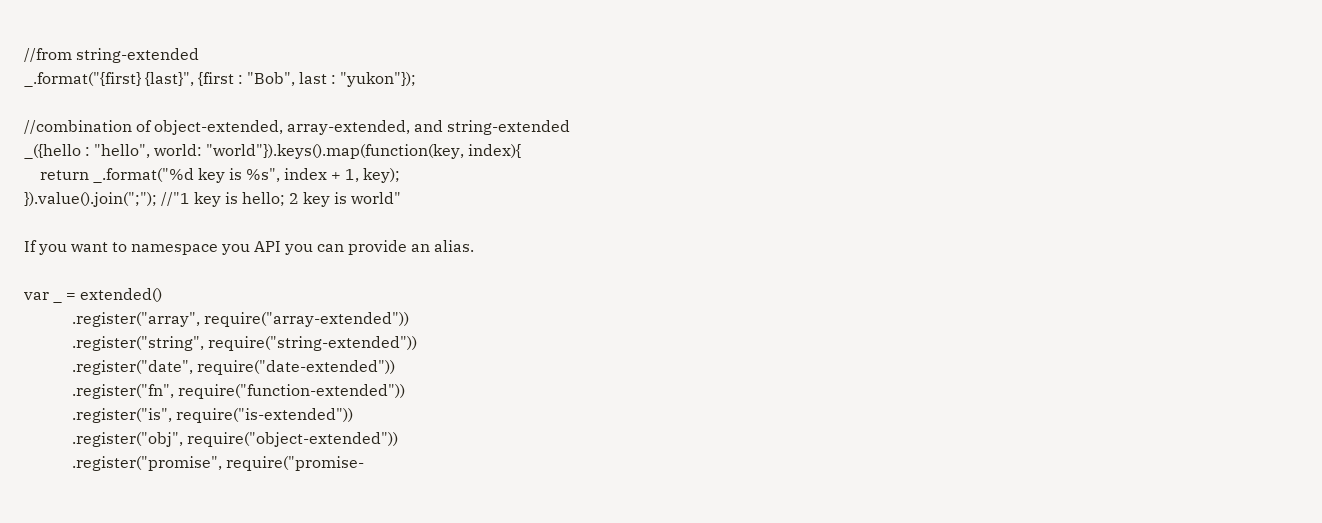//from string-extended
_.format("{first} {last}", {first : "Bob", last : "yukon"});

//combination of object-extended, array-extended, and string-extended
_({hello : "hello", world: "world"}).keys().map(function(key, index){
    return _.format("%d key is %s", index + 1, key);
}).value().join(";"); //"1 key is hello; 2 key is world"

If you want to namespace you API you can provide an alias.

var _ = extended()
            .register("array", require("array-extended"))
            .register("string", require("string-extended"))
            .register("date", require("date-extended"))
            .register("fn", require("function-extended"))
            .register("is", require("is-extended"))
            .register("obj", require("object-extended"))
            .register("promise", require("promise-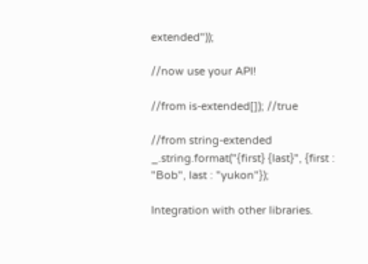extended"));

//now use your API!

//from is-extended[]); //true

//from string-extended
_.string.format("{first} {last}", {first : "Bob", last : "yukon"});

Integration with other libraries.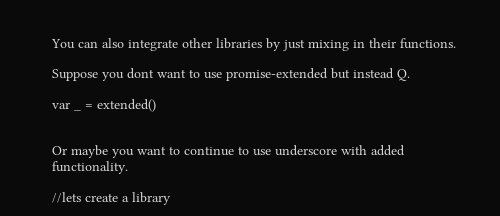You can also integrate other libraries by just mixing in their functions.

Suppose you dont want to use promise-extended but instead Q.

var _ = extended()


Or maybe you want to continue to use underscore with added functionality.

//lets create a library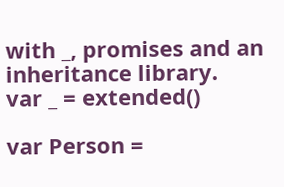with _, promises and an inheritance library.
var _ = extended()

var Person =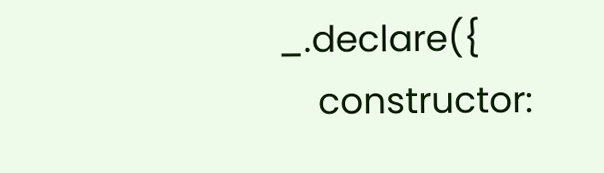_.declare({
    constructor: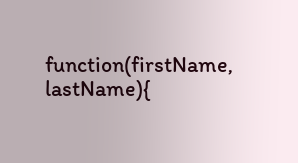function(firstName, lastName){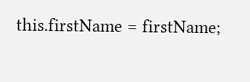this.firstName = firstName;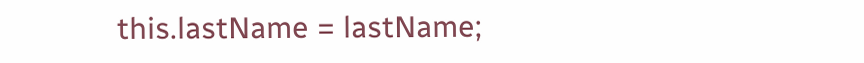this.lastName = lastName;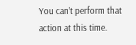You can’t perform that action at this time.